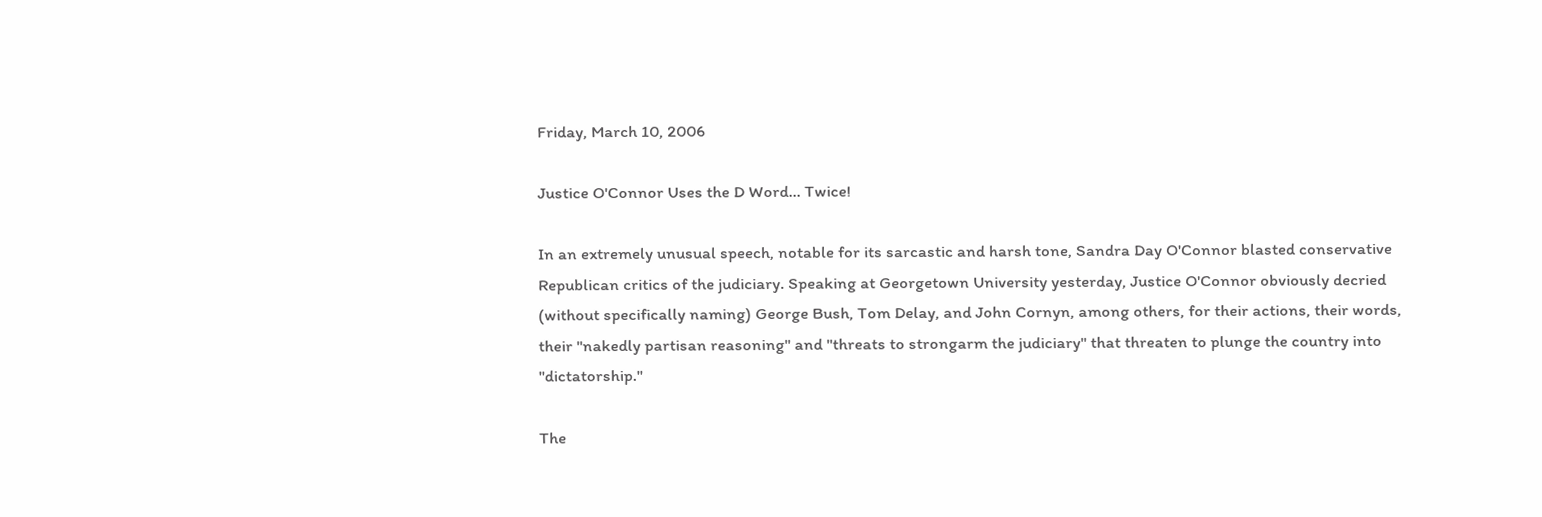Friday, March 10, 2006

Justice O'Connor Uses the D Word... Twice!

In an extremely unusual speech, notable for its sarcastic and harsh tone, Sandra Day O'Connor blasted conservative Republican critics of the judiciary. Speaking at Georgetown University yesterday, Justice O'Connor obviously decried (without specifically naming) George Bush, Tom Delay, and John Cornyn, among others, for their actions, their words, their "nakedly partisan reasoning" and "threats to strongarm the judiciary" that threaten to plunge the country into "dictatorship."

The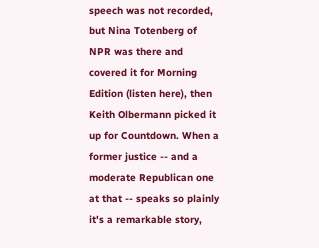speech was not recorded, but Nina Totenberg of NPR was there and covered it for Morning Edition (listen here), then Keith Olbermann picked it up for Countdown. When a former justice -- and a moderate Republican one at that -- speaks so plainly it's a remarkable story,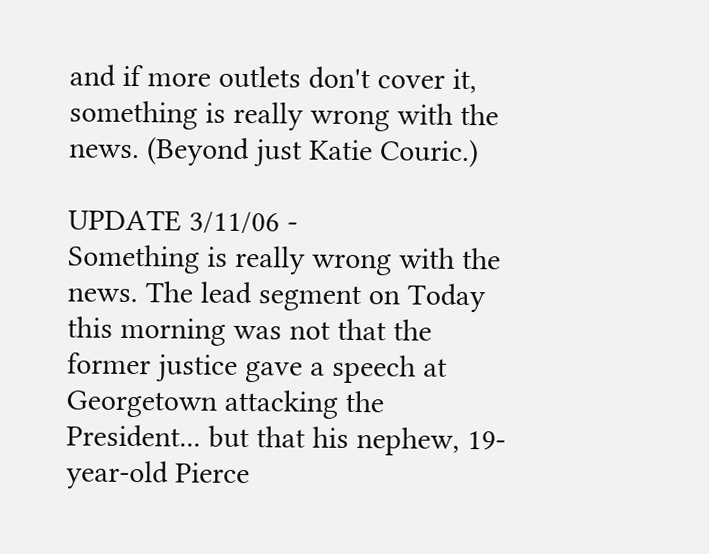and if more outlets don't cover it, something is really wrong with the news. (Beyond just Katie Couric.)

UPDATE 3/11/06 -
Something is really wrong with the news. The lead segment on Today this morning was not that the former justice gave a speech at Georgetown attacking the President... but that his nephew, 19-year-old Pierce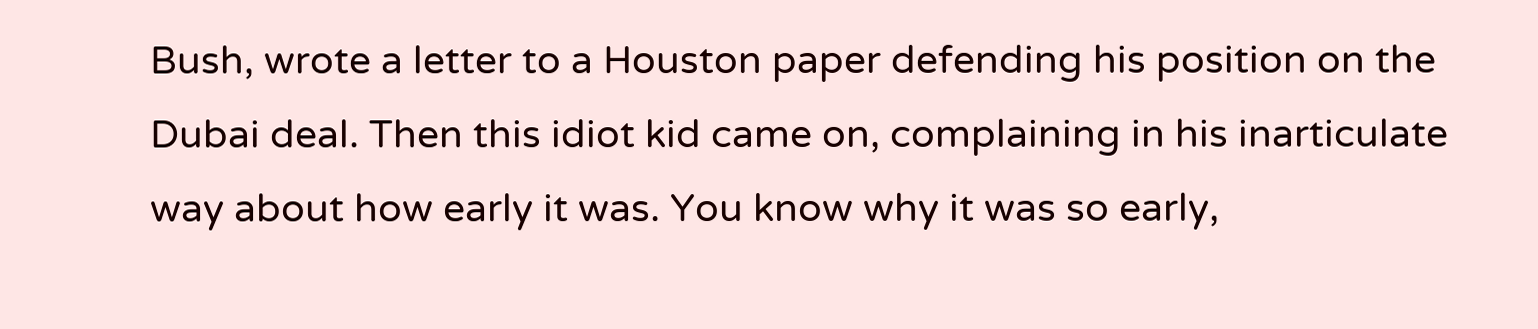Bush, wrote a letter to a Houston paper defending his position on the Dubai deal. Then this idiot kid came on, complaining in his inarticulate way about how early it was. You know why it was so early,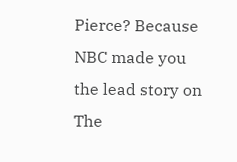Pierce? Because NBC made you the lead story on The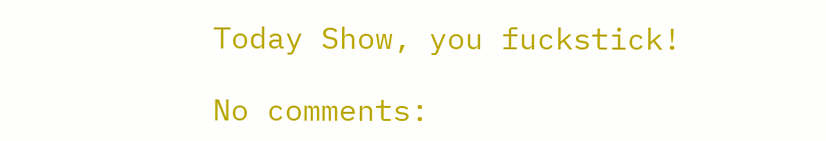Today Show, you fuckstick!

No comments: